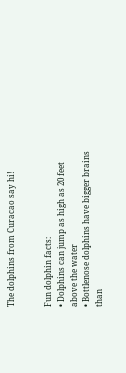The dolphins from Curacao say hi!


Fun dolphin facts:
• Dolphins can jump as high as 20 feet above the water
• Bottlenose dolphins have bigger brains than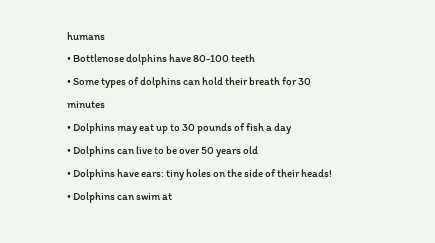humans
• Bottlenose dolphins have 80-100 teeth
• Some types of dolphins can hold their breath for 30 minutes
• Dolphins may eat up to 30 pounds of fish a day
• Dolphins can live to be over 50 years old
• Dolphins have ears: tiny holes on the side of their heads!
• Dolphins can swim at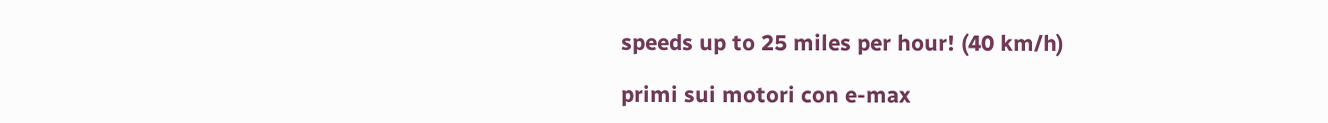speeds up to 25 miles per hour! (40 km/h)

primi sui motori con e-max